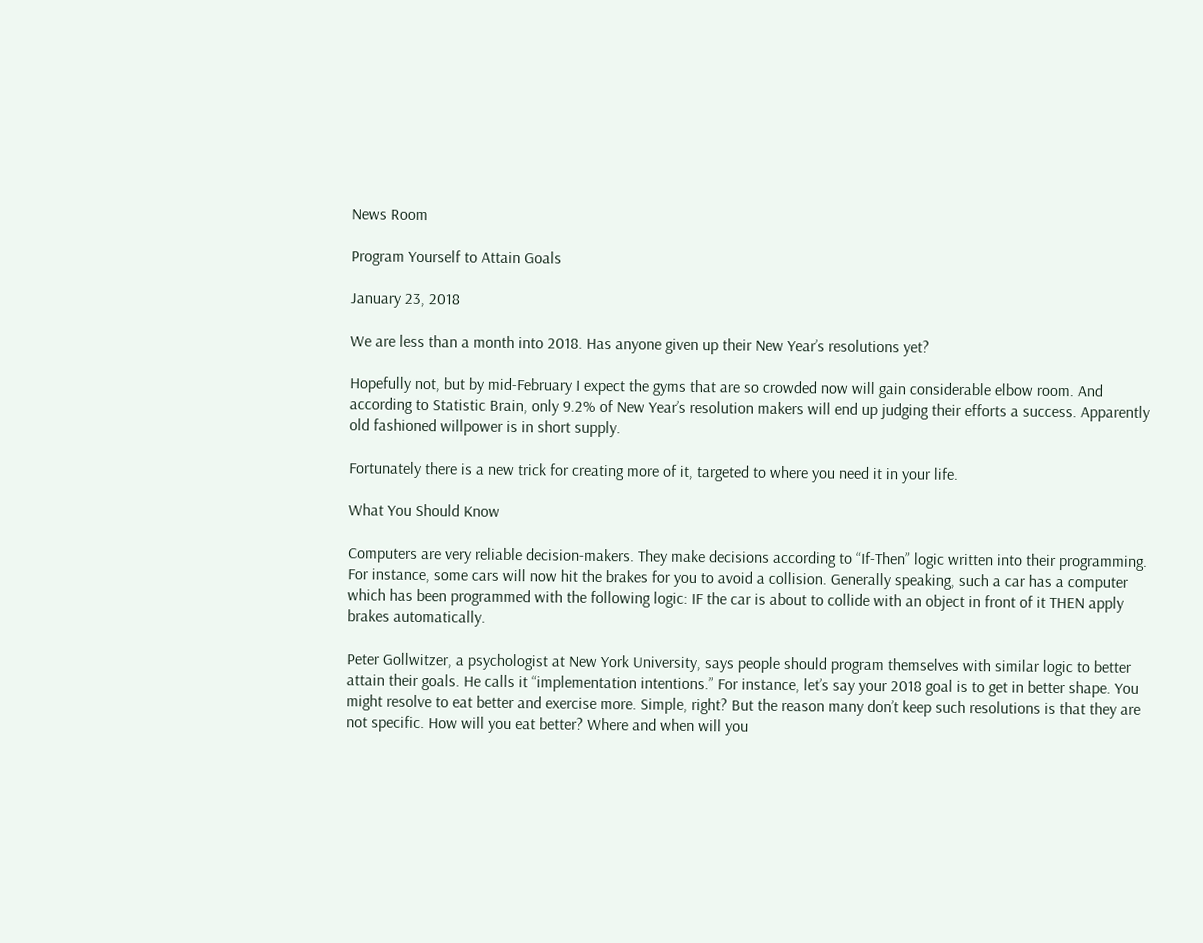News Room

Program Yourself to Attain Goals

January 23, 2018

We are less than a month into 2018. Has anyone given up their New Year’s resolutions yet?

Hopefully not, but by mid-February I expect the gyms that are so crowded now will gain considerable elbow room. And according to Statistic Brain, only 9.2% of New Year’s resolution makers will end up judging their efforts a success. Apparently old fashioned willpower is in short supply.

Fortunately there is a new trick for creating more of it, targeted to where you need it in your life.

What You Should Know

Computers are very reliable decision-makers. They make decisions according to “If-Then” logic written into their programming. For instance, some cars will now hit the brakes for you to avoid a collision. Generally speaking, such a car has a computer which has been programmed with the following logic: IF the car is about to collide with an object in front of it THEN apply brakes automatically.

Peter Gollwitzer, a psychologist at New York University, says people should program themselves with similar logic to better attain their goals. He calls it “implementation intentions.” For instance, let’s say your 2018 goal is to get in better shape. You might resolve to eat better and exercise more. Simple, right? But the reason many don’t keep such resolutions is that they are not specific. How will you eat better? Where and when will you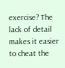exercise? The lack of detail makes it easier to cheat the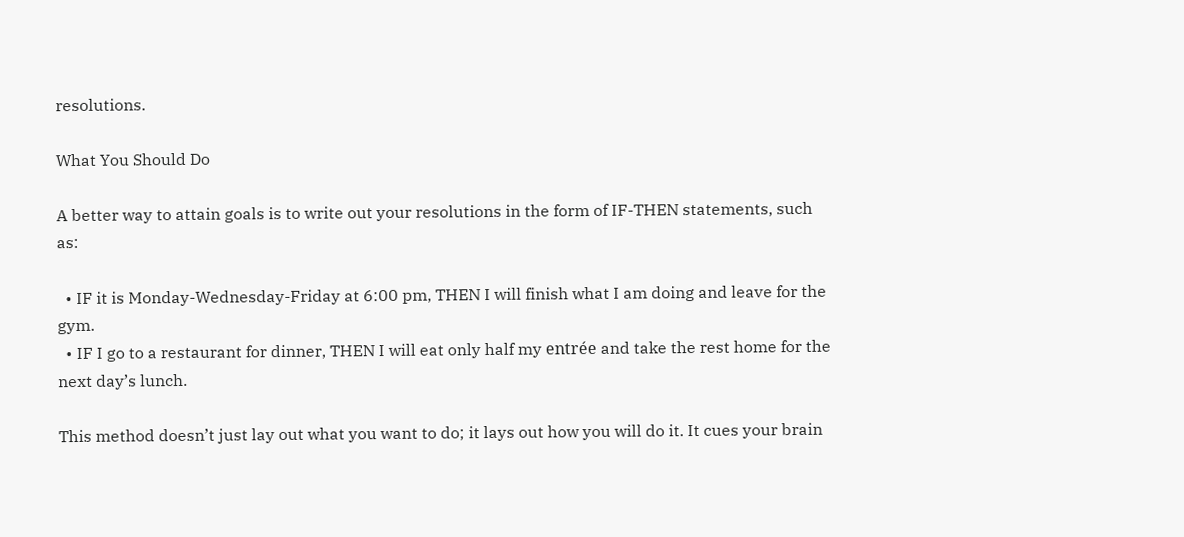resolutions.

What You Should Do

A better way to attain goals is to write out your resolutions in the form of IF-THEN statements, such as:

  • IF it is Monday-Wednesday-Friday at 6:00 pm, THEN I will finish what I am doing and leave for the gym.
  • IF I go to a restaurant for dinner, THEN I will eat only half my entrée and take the rest home for the next day’s lunch.

This method doesn’t just lay out what you want to do; it lays out how you will do it. It cues your brain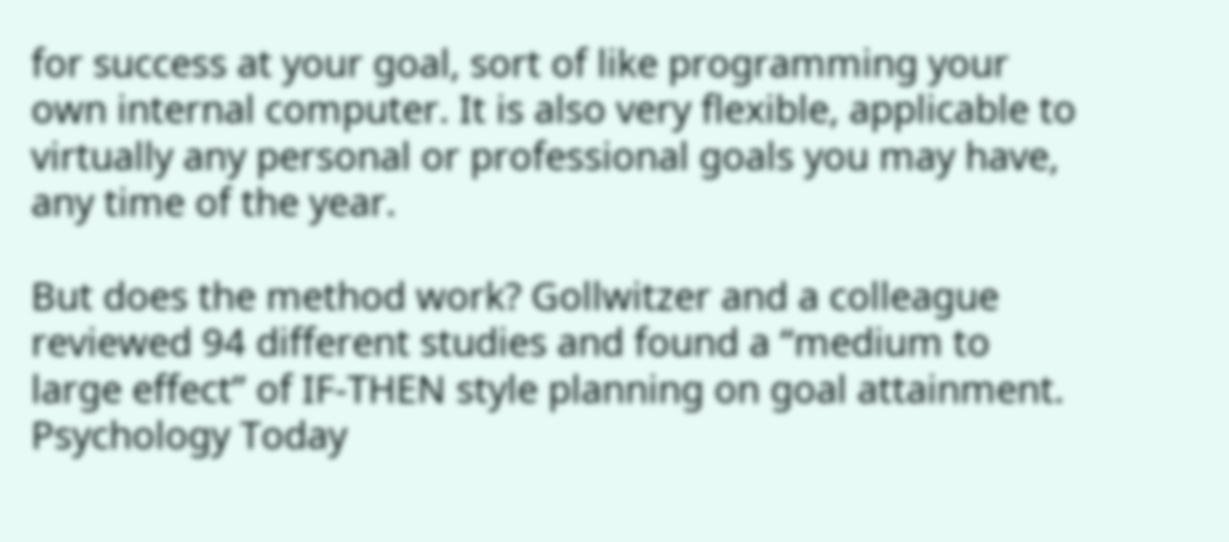for success at your goal, sort of like programming your own internal computer. It is also very flexible, applicable to virtually any personal or professional goals you may have, any time of the year.

But does the method work? Gollwitzer and a colleague reviewed 94 different studies and found a “medium to large effect” of IF-THEN style planning on goal attainment. Psychology Today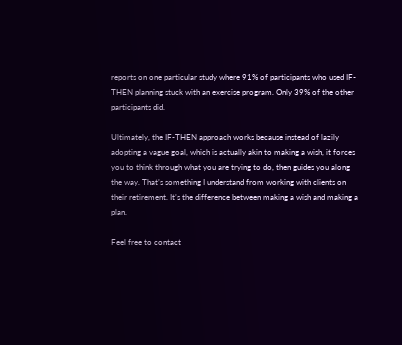reports on one particular study where 91% of participants who used IF-THEN planning stuck with an exercise program. Only 39% of the other participants did.

Ultimately, the IF-THEN approach works because instead of lazily adopting a vague goal, which is actually akin to making a wish, it forces you to think through what you are trying to do, then guides you along the way. That’s something I understand from working with clients on their retirement. It’s the difference between making a wish and making a plan.

Feel free to contact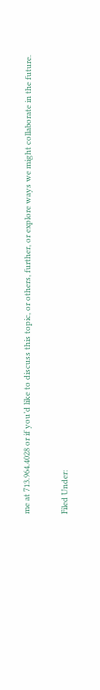me at 713.964.4028 or if you’d like to discuss this topic, or others, further, or explore ways we might collaborate in the future.

Filed Under: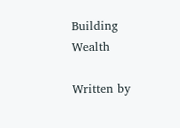Building Wealth

Written by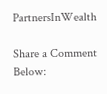PartnersInWealth

Share a Comment Below: